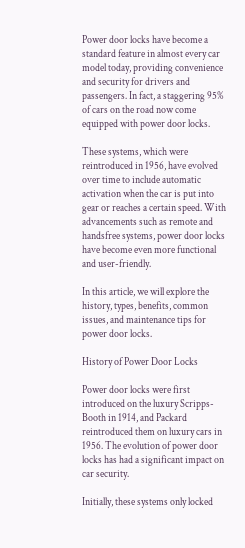Power door locks have become a standard feature in almost every car model today, providing convenience and security for drivers and passengers. In fact, a staggering 95% of cars on the road now come equipped with power door locks.

These systems, which were reintroduced in 1956, have evolved over time to include automatic activation when the car is put into gear or reaches a certain speed. With advancements such as remote and handsfree systems, power door locks have become even more functional and user-friendly.

In this article, we will explore the history, types, benefits, common issues, and maintenance tips for power door locks.

History of Power Door Locks

Power door locks were first introduced on the luxury Scripps-Booth in 1914, and Packard reintroduced them on luxury cars in 1956. The evolution of power door locks has had a significant impact on car security.

Initially, these systems only locked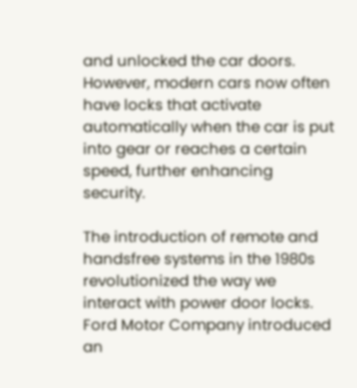and unlocked the car doors. However, modern cars now often have locks that activate automatically when the car is put into gear or reaches a certain speed, further enhancing security.

The introduction of remote and handsfree systems in the 1980s revolutionized the way we interact with power door locks. Ford Motor Company introduced an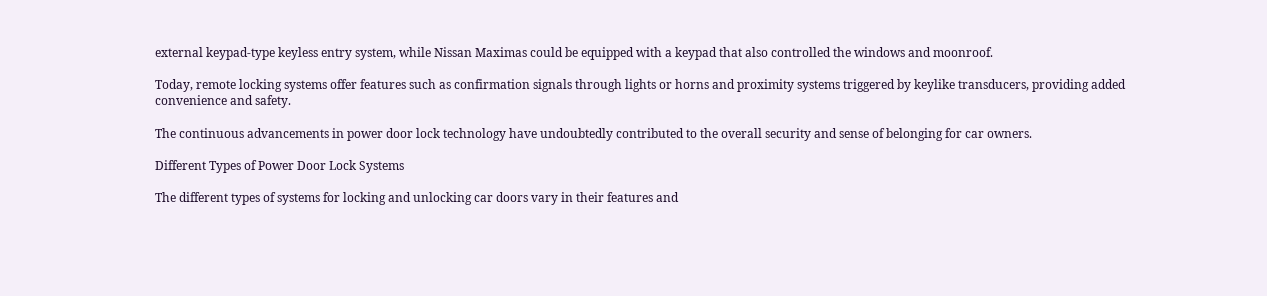external keypad-type keyless entry system, while Nissan Maximas could be equipped with a keypad that also controlled the windows and moonroof.

Today, remote locking systems offer features such as confirmation signals through lights or horns and proximity systems triggered by keylike transducers, providing added convenience and safety.

The continuous advancements in power door lock technology have undoubtedly contributed to the overall security and sense of belonging for car owners.

Different Types of Power Door Lock Systems

The different types of systems for locking and unlocking car doors vary in their features and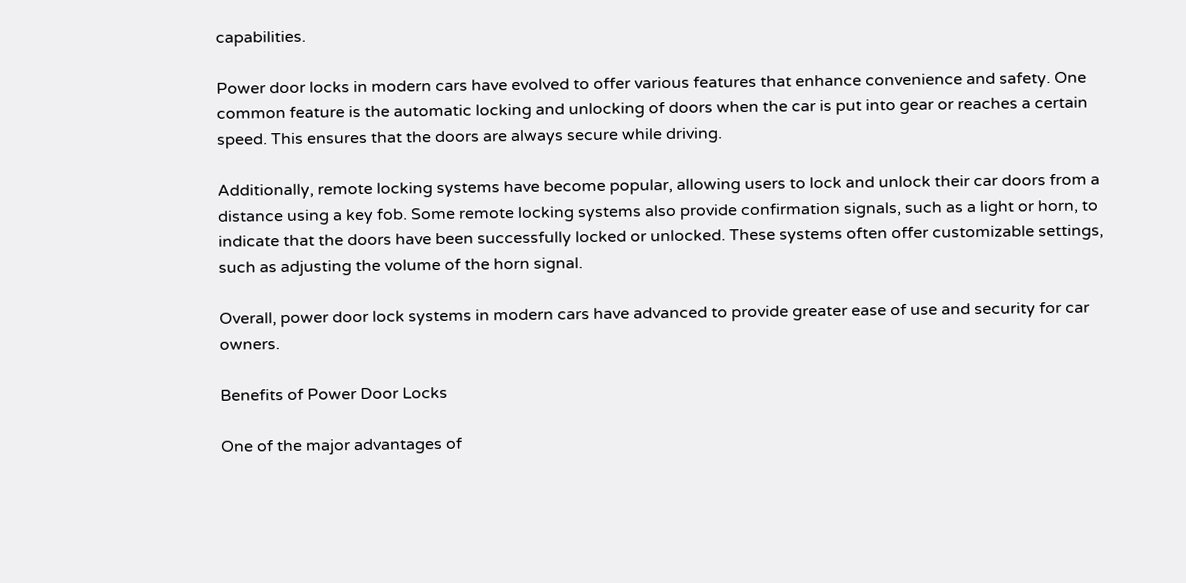capabilities.

Power door locks in modern cars have evolved to offer various features that enhance convenience and safety. One common feature is the automatic locking and unlocking of doors when the car is put into gear or reaches a certain speed. This ensures that the doors are always secure while driving.

Additionally, remote locking systems have become popular, allowing users to lock and unlock their car doors from a distance using a key fob. Some remote locking systems also provide confirmation signals, such as a light or horn, to indicate that the doors have been successfully locked or unlocked. These systems often offer customizable settings, such as adjusting the volume of the horn signal.

Overall, power door lock systems in modern cars have advanced to provide greater ease of use and security for car owners.

Benefits of Power Door Locks

One of the major advantages of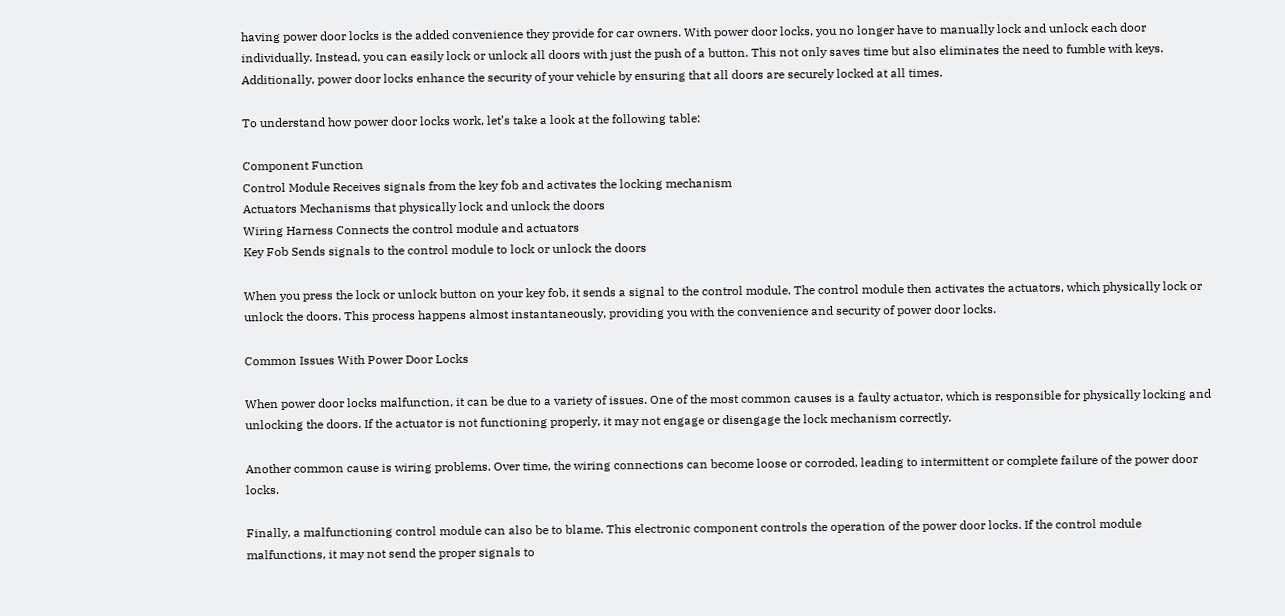having power door locks is the added convenience they provide for car owners. With power door locks, you no longer have to manually lock and unlock each door individually. Instead, you can easily lock or unlock all doors with just the push of a button. This not only saves time but also eliminates the need to fumble with keys. Additionally, power door locks enhance the security of your vehicle by ensuring that all doors are securely locked at all times.

To understand how power door locks work, let’s take a look at the following table:

Component Function
Control Module Receives signals from the key fob and activates the locking mechanism
Actuators Mechanisms that physically lock and unlock the doors
Wiring Harness Connects the control module and actuators
Key Fob Sends signals to the control module to lock or unlock the doors

When you press the lock or unlock button on your key fob, it sends a signal to the control module. The control module then activates the actuators, which physically lock or unlock the doors. This process happens almost instantaneously, providing you with the convenience and security of power door locks.

Common Issues With Power Door Locks

When power door locks malfunction, it can be due to a variety of issues. One of the most common causes is a faulty actuator, which is responsible for physically locking and unlocking the doors. If the actuator is not functioning properly, it may not engage or disengage the lock mechanism correctly.

Another common cause is wiring problems. Over time, the wiring connections can become loose or corroded, leading to intermittent or complete failure of the power door locks.

Finally, a malfunctioning control module can also be to blame. This electronic component controls the operation of the power door locks. If the control module malfunctions, it may not send the proper signals to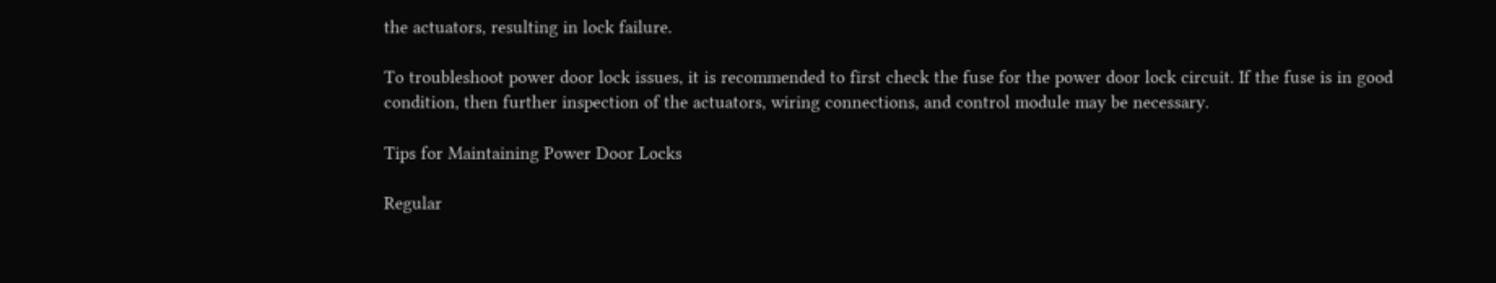the actuators, resulting in lock failure.

To troubleshoot power door lock issues, it is recommended to first check the fuse for the power door lock circuit. If the fuse is in good condition, then further inspection of the actuators, wiring connections, and control module may be necessary.

Tips for Maintaining Power Door Locks

Regular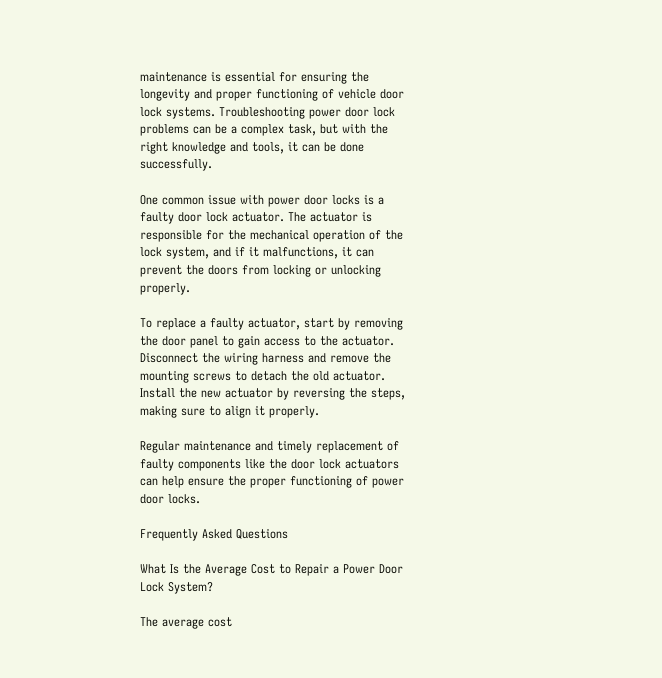maintenance is essential for ensuring the longevity and proper functioning of vehicle door lock systems. Troubleshooting power door lock problems can be a complex task, but with the right knowledge and tools, it can be done successfully.

One common issue with power door locks is a faulty door lock actuator. The actuator is responsible for the mechanical operation of the lock system, and if it malfunctions, it can prevent the doors from locking or unlocking properly.

To replace a faulty actuator, start by removing the door panel to gain access to the actuator. Disconnect the wiring harness and remove the mounting screws to detach the old actuator. Install the new actuator by reversing the steps, making sure to align it properly.

Regular maintenance and timely replacement of faulty components like the door lock actuators can help ensure the proper functioning of power door locks.

Frequently Asked Questions

What Is the Average Cost to Repair a Power Door Lock System?

The average cost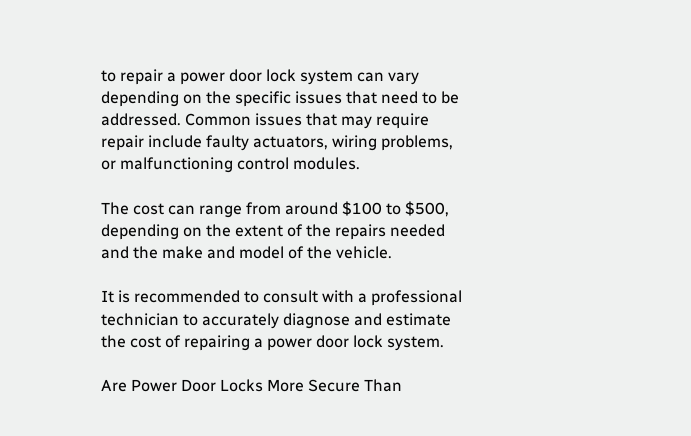to repair a power door lock system can vary depending on the specific issues that need to be addressed. Common issues that may require repair include faulty actuators, wiring problems, or malfunctioning control modules.

The cost can range from around $100 to $500, depending on the extent of the repairs needed and the make and model of the vehicle.

It is recommended to consult with a professional technician to accurately diagnose and estimate the cost of repairing a power door lock system.

Are Power Door Locks More Secure Than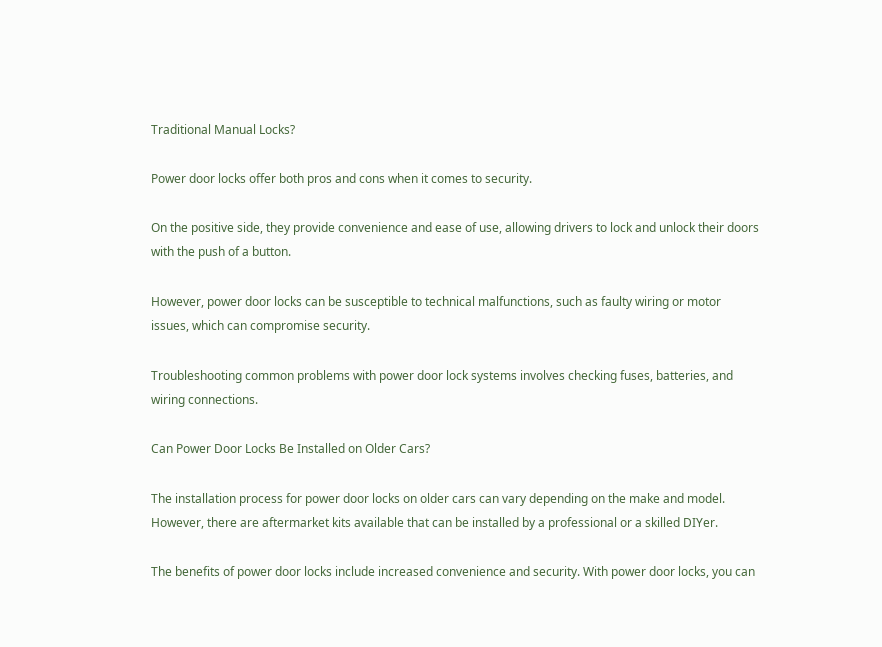Traditional Manual Locks?

Power door locks offer both pros and cons when it comes to security.

On the positive side, they provide convenience and ease of use, allowing drivers to lock and unlock their doors with the push of a button.

However, power door locks can be susceptible to technical malfunctions, such as faulty wiring or motor issues, which can compromise security.

Troubleshooting common problems with power door lock systems involves checking fuses, batteries, and wiring connections.

Can Power Door Locks Be Installed on Older Cars?

The installation process for power door locks on older cars can vary depending on the make and model. However, there are aftermarket kits available that can be installed by a professional or a skilled DIYer.

The benefits of power door locks include increased convenience and security. With power door locks, you can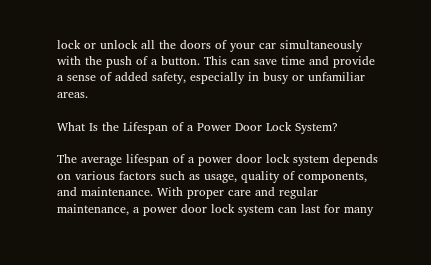lock or unlock all the doors of your car simultaneously with the push of a button. This can save time and provide a sense of added safety, especially in busy or unfamiliar areas.

What Is the Lifespan of a Power Door Lock System?

The average lifespan of a power door lock system depends on various factors such as usage, quality of components, and maintenance. With proper care and regular maintenance, a power door lock system can last for many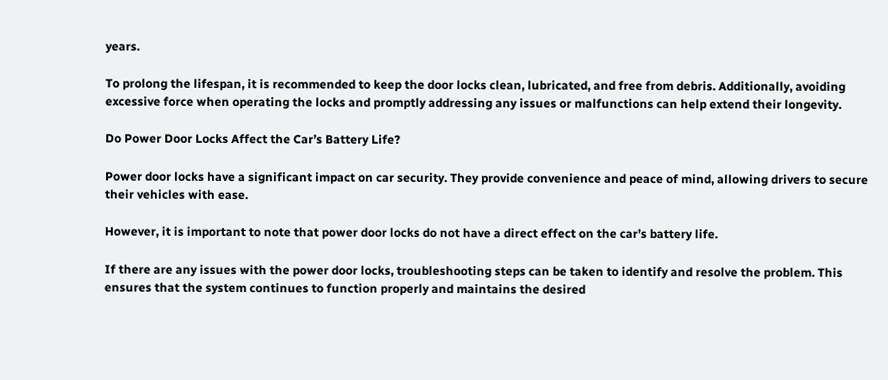years.

To prolong the lifespan, it is recommended to keep the door locks clean, lubricated, and free from debris. Additionally, avoiding excessive force when operating the locks and promptly addressing any issues or malfunctions can help extend their longevity.

Do Power Door Locks Affect the Car’s Battery Life?

Power door locks have a significant impact on car security. They provide convenience and peace of mind, allowing drivers to secure their vehicles with ease.

However, it is important to note that power door locks do not have a direct effect on the car’s battery life.

If there are any issues with the power door locks, troubleshooting steps can be taken to identify and resolve the problem. This ensures that the system continues to function properly and maintains the desired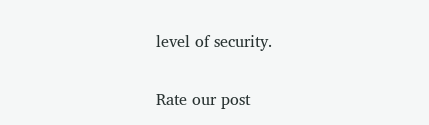level of security.

Rate our post